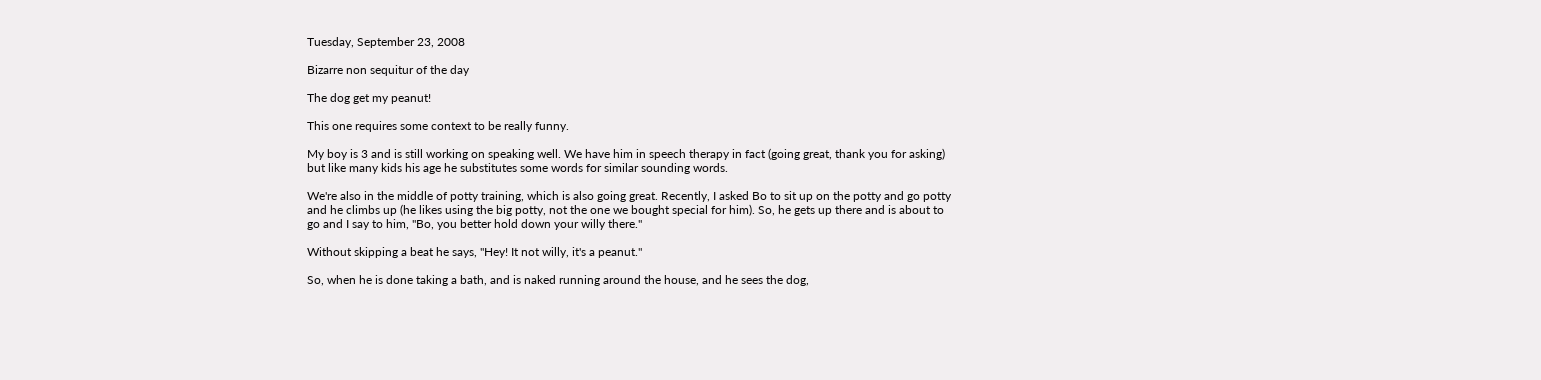Tuesday, September 23, 2008

Bizarre non sequitur of the day

The dog get my peanut!

This one requires some context to be really funny.

My boy is 3 and is still working on speaking well. We have him in speech therapy in fact (going great, thank you for asking) but like many kids his age he substitutes some words for similar sounding words.

We're also in the middle of potty training, which is also going great. Recently, I asked Bo to sit up on the potty and go potty and he climbs up (he likes using the big potty, not the one we bought special for him). So, he gets up there and is about to go and I say to him, "Bo, you better hold down your willy there."

Without skipping a beat he says, "Hey! It not willy, it's a peanut."

So, when he is done taking a bath, and is naked running around the house, and he sees the dog,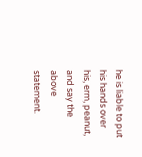he is liable to put his hands over his, erm, peanut, and say the above statement.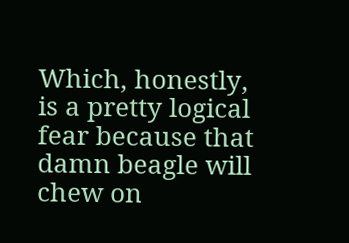Which, honestly, is a pretty logical fear because that damn beagle will chew on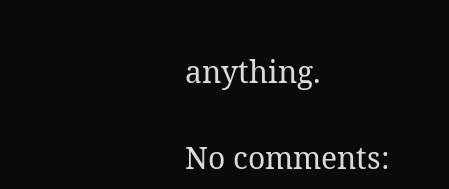anything.

No comments: